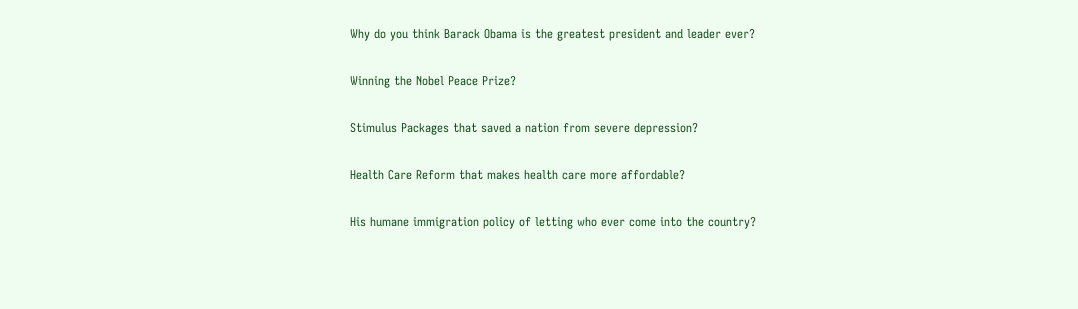Why do you think Barack Obama is the greatest president and leader ever?

Winning the Nobel Peace Prize?

Stimulus Packages that saved a nation from severe depression?

Health Care Reform that makes health care more affordable?

His humane immigration policy of letting who ever come into the country?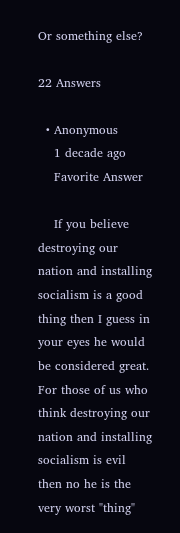Or something else?

22 Answers

  • Anonymous
    1 decade ago
    Favorite Answer

    If you believe destroying our nation and installing socialism is a good thing then I guess in your eyes he would be considered great. For those of us who think destroying our nation and installing socialism is evil then no he is the very worst "thing"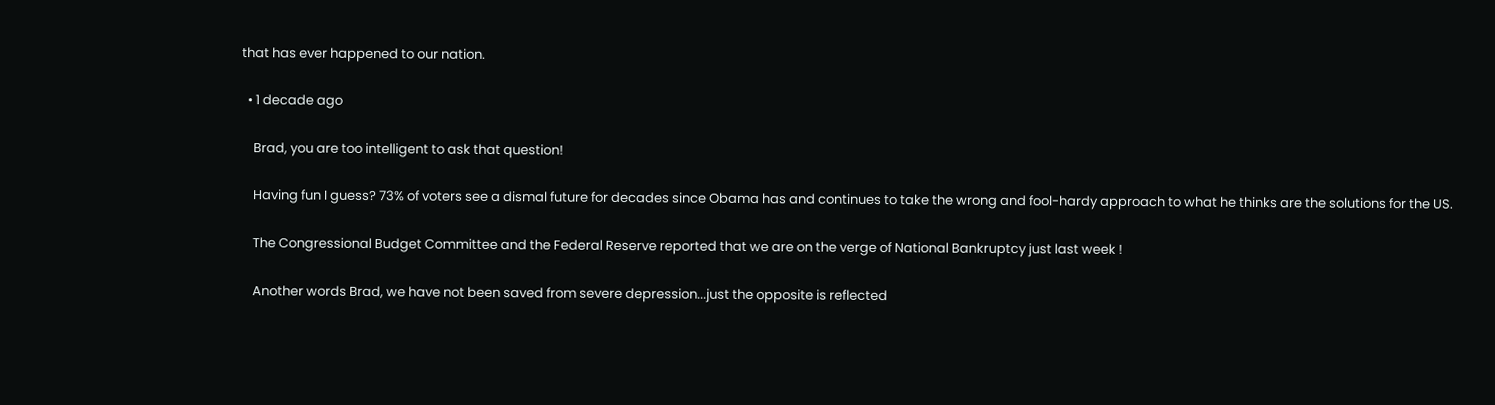that has ever happened to our nation.

  • 1 decade ago

    Brad, you are too intelligent to ask that question!

    Having fun I guess? 73% of voters see a dismal future for decades since Obama has and continues to take the wrong and fool-hardy approach to what he thinks are the solutions for the US.

    The Congressional Budget Committee and the Federal Reserve reported that we are on the verge of National Bankruptcy just last week !

    Another words Brad, we have not been saved from severe depression...just the opposite is reflected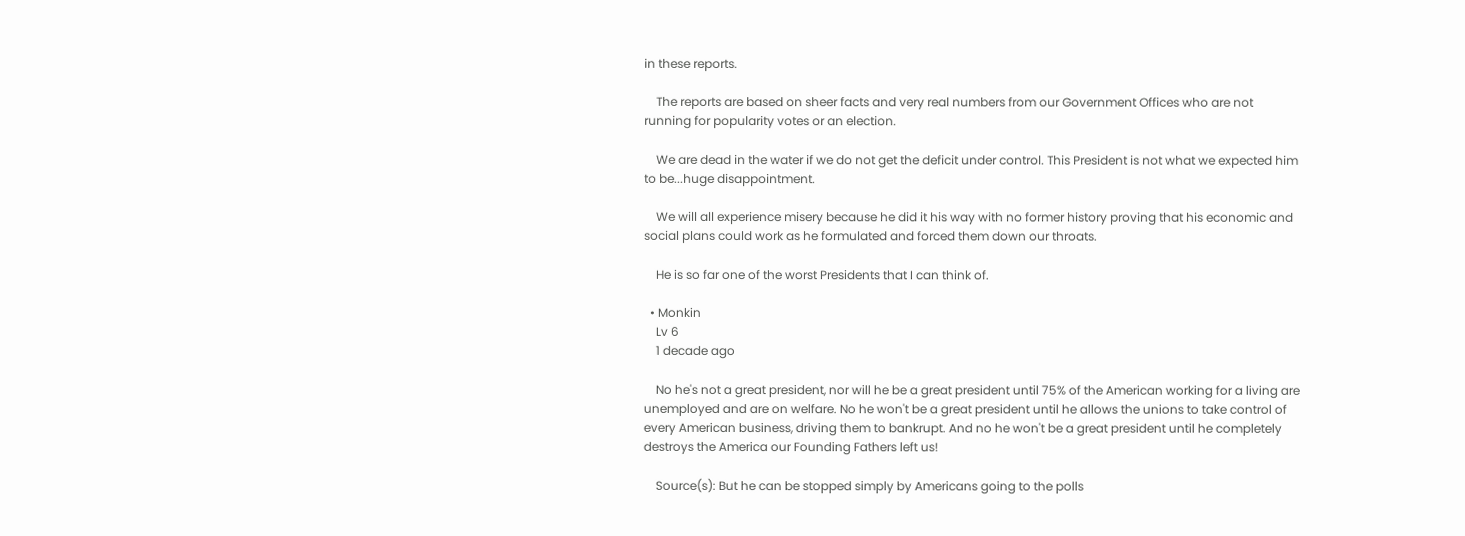in these reports.

    The reports are based on sheer facts and very real numbers from our Government Offices who are not running for popularity votes or an election.

    We are dead in the water if we do not get the deficit under control. This President is not what we expected him to be...huge disappointment.

    We will all experience misery because he did it his way with no former history proving that his economic and social plans could work as he formulated and forced them down our throats.

    He is so far one of the worst Presidents that I can think of.

  • Monkin
    Lv 6
    1 decade ago

    No he's not a great president, nor will he be a great president until 75% of the American working for a living are unemployed and are on welfare. No he won't be a great president until he allows the unions to take control of every American business, driving them to bankrupt. And no he won't be a great president until he completely destroys the America our Founding Fathers left us!

    Source(s): But he can be stopped simply by Americans going to the polls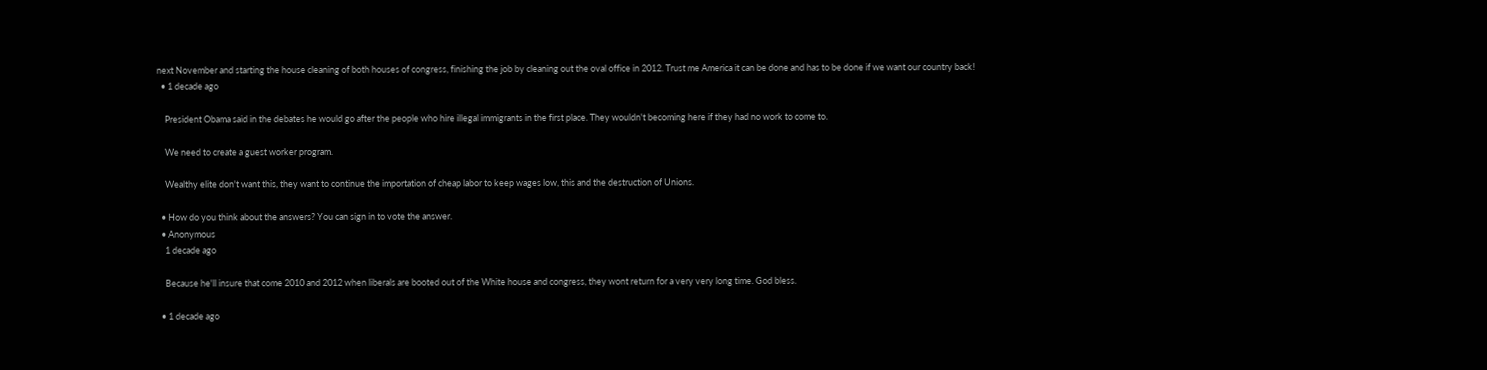next November and starting the house cleaning of both houses of congress, finishing the job by cleaning out the oval office in 2012. Trust me America it can be done and has to be done if we want our country back!
  • 1 decade ago

    President Obama said in the debates he would go after the people who hire illegal immigrants in the first place. They wouldn't becoming here if they had no work to come to.

    We need to create a guest worker program.

    Wealthy elite don't want this, they want to continue the importation of cheap labor to keep wages low, this and the destruction of Unions.

  • How do you think about the answers? You can sign in to vote the answer.
  • Anonymous
    1 decade ago

    Because he'll insure that come 2010 and 2012 when liberals are booted out of the White house and congress, they wont return for a very very long time. God bless.

  • 1 decade ago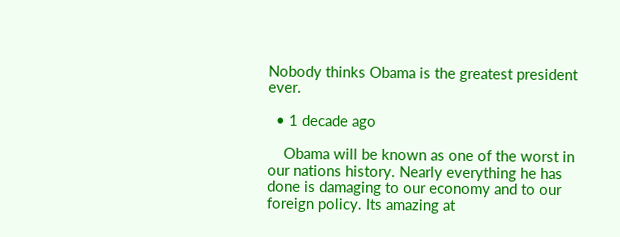Nobody thinks Obama is the greatest president ever.

  • 1 decade ago

    Obama will be known as one of the worst in our nations history. Nearly everything he has done is damaging to our economy and to our foreign policy. Its amazing at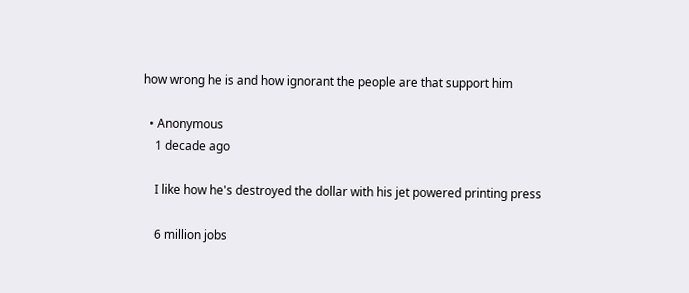how wrong he is and how ignorant the people are that support him

  • Anonymous
    1 decade ago

    I like how he's destroyed the dollar with his jet powered printing press

    6 million jobs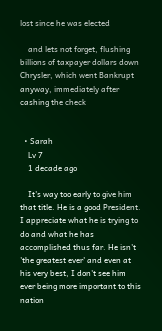lost since he was elected

    and lets not forget, flushing billions of taxpayer dollars down Chrysler, which went Bankrupt anyway, immediately after cashing the check


  • Sarah
    Lv 7
    1 decade ago

    It's way too early to give him that title. He is a good President. I appreciate what he is trying to do and what he has accomplished thus far. He isn't 'the greatest ever' and even at his very best, I don't see him ever being more important to this nation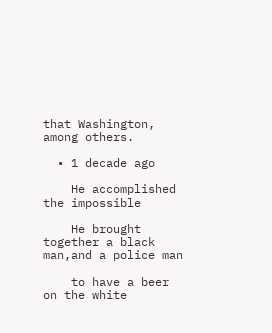that Washington, among others.

  • 1 decade ago

    He accomplished the impossible

    He brought together a black man,and a police man

    to have a beer on the white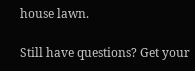house lawn.

Still have questions? Get your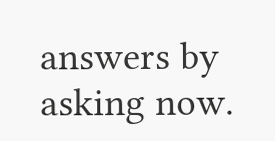answers by asking now.